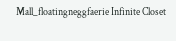Mall_floatingneggfaerie Infinite Closet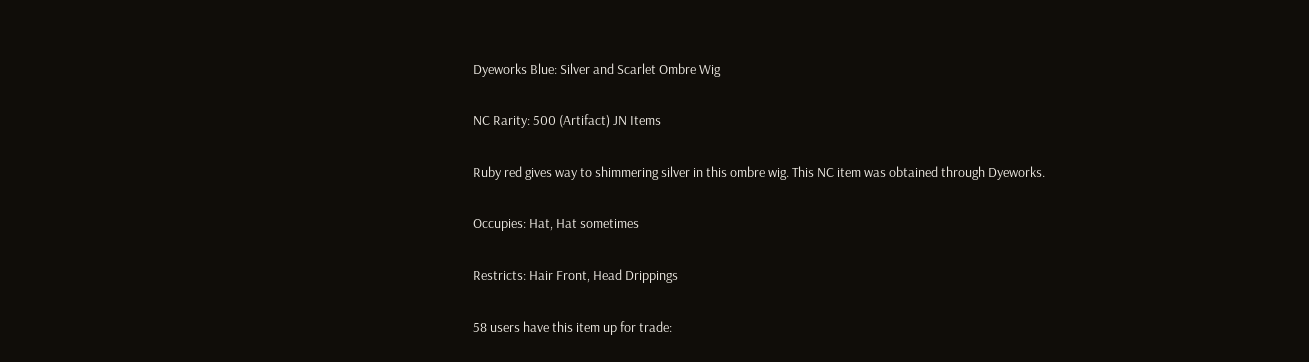Dyeworks Blue: Silver and Scarlet Ombre Wig

NC Rarity: 500 (Artifact) JN Items

Ruby red gives way to shimmering silver in this ombre wig. This NC item was obtained through Dyeworks.

Occupies: Hat, Hat sometimes

Restricts: Hair Front, Head Drippings

58 users have this item up for trade: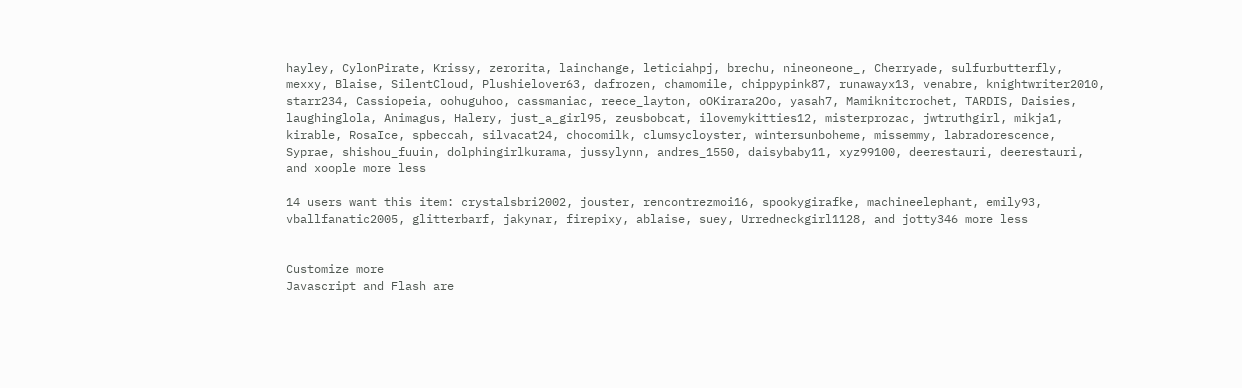hayley, CylonPirate, Krissy, zerorita, lainchange, leticiahpj, brechu, nineoneone_, Cherryade, sulfurbutterfly, mexxy, Blaise, SilentCloud, Plushielover63, dafrozen, chamomile, chippypink87, runawayx13, venabre, knightwriter2010, starr234, Cassiopeia, oohuguhoo, cassmaniac, reece_layton, oOKirara2Oo, yasah7, Mamiknitcrochet, TARDIS, Daisies, laughinglola, Animagus, Halery, just_a_girl95, zeusbobcat, ilovemykitties12, misterprozac, jwtruthgirl, mikja1, kirable, RosaIce, spbeccah, silvacat24, chocomilk, clumsycloyster, wintersunboheme, missemmy, labradorescence, Syprae, shishou_fuuin, dolphingirlkurama, jussylynn, andres_1550, daisybaby11, xyz99100, deerestauri, deerestauri, and xoople more less

14 users want this item: crystalsbri2002, jouster, rencontrezmoi16, spookygirafke, machineelephant, emily93, vballfanatic2005, glitterbarf, jakynar, firepixy, ablaise, suey, Urredneckgirl1128, and jotty346 more less


Customize more
Javascript and Flash are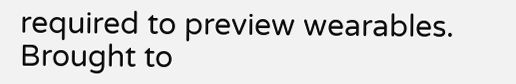required to preview wearables.
Brought to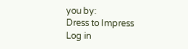you by:
Dress to Impress
Log in